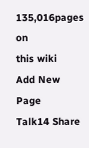135,016pages on
this wiki
Add New Page
Talk14 Share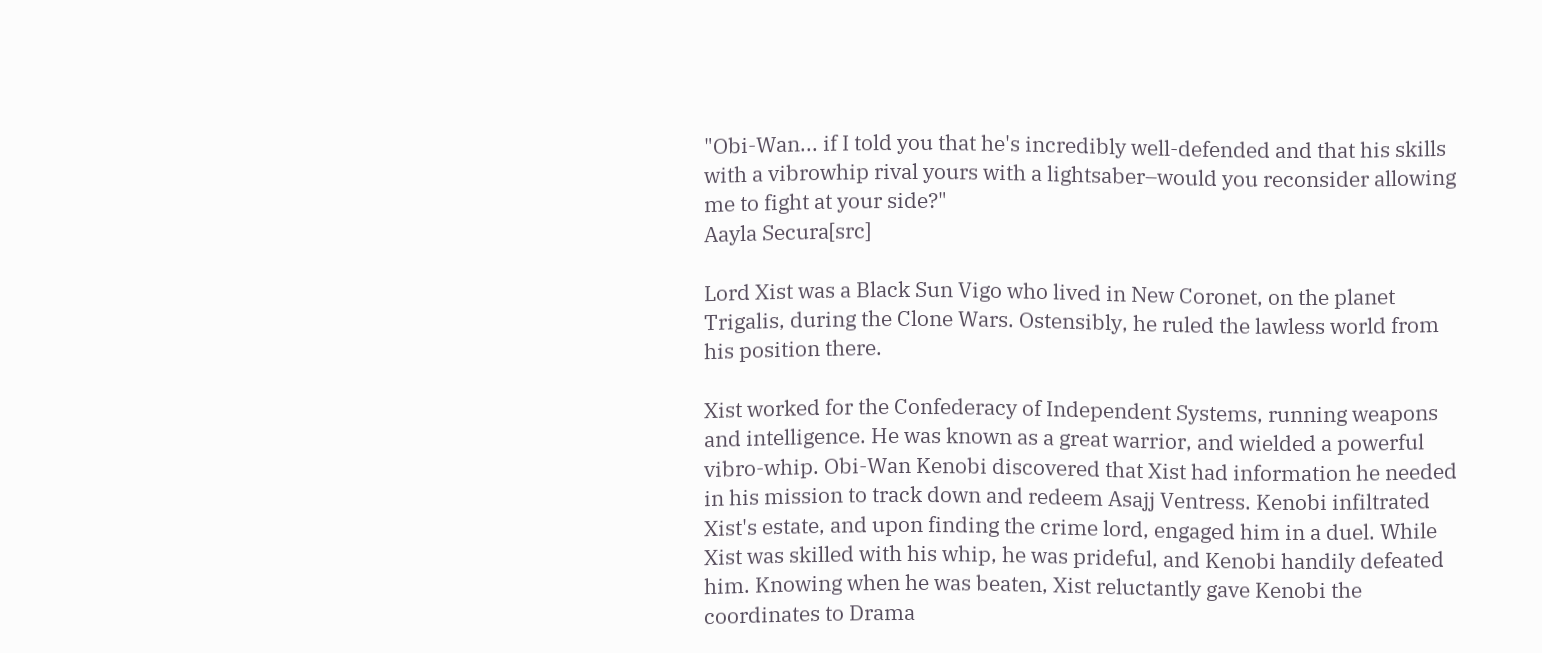"Obi-Wan... if I told you that he's incredibly well-defended and that his skills with a vibrowhip rival yours with a lightsaber–would you reconsider allowing me to fight at your side?"
Aayla Secura[src]

Lord Xist was a Black Sun Vigo who lived in New Coronet, on the planet Trigalis, during the Clone Wars. Ostensibly, he ruled the lawless world from his position there.

Xist worked for the Confederacy of Independent Systems, running weapons and intelligence. He was known as a great warrior, and wielded a powerful vibro-whip. Obi-Wan Kenobi discovered that Xist had information he needed in his mission to track down and redeem Asajj Ventress. Kenobi infiltrated Xist's estate, and upon finding the crime lord, engaged him in a duel. While Xist was skilled with his whip, he was prideful, and Kenobi handily defeated him. Knowing when he was beaten, Xist reluctantly gave Kenobi the coordinates to Drama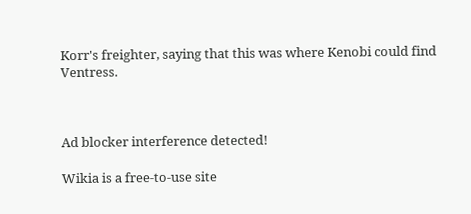Korr's freighter, saying that this was where Kenobi could find Ventress.



Ad blocker interference detected!

Wikia is a free-to-use site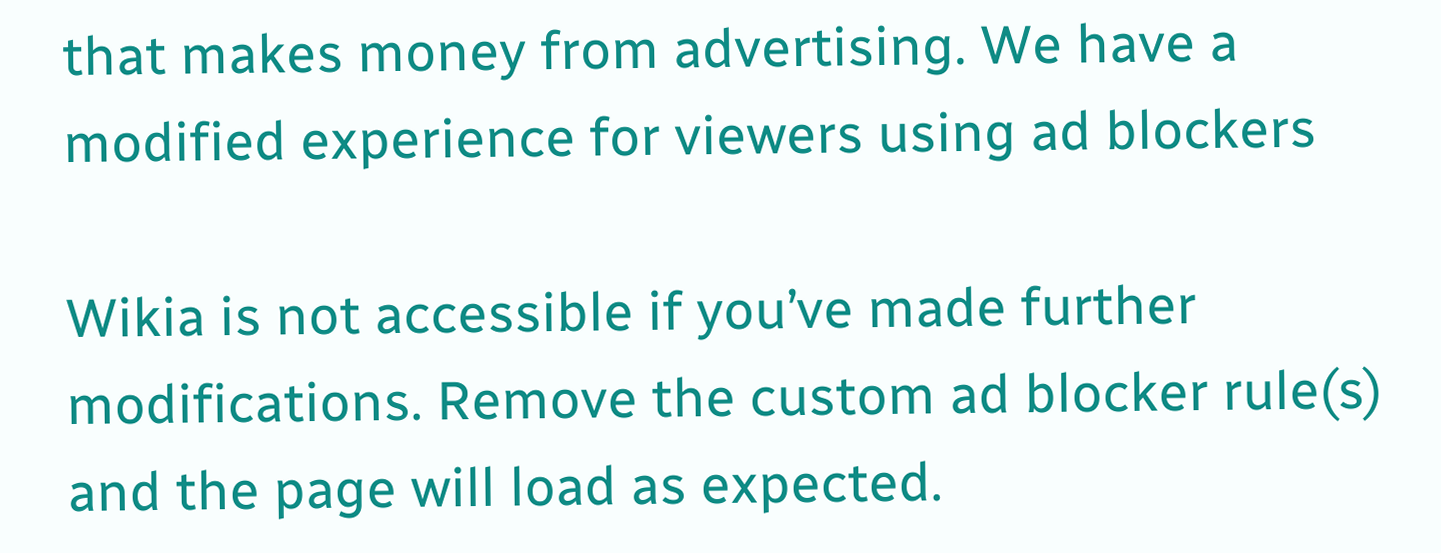that makes money from advertising. We have a modified experience for viewers using ad blockers

Wikia is not accessible if you’ve made further modifications. Remove the custom ad blocker rule(s) and the page will load as expected.